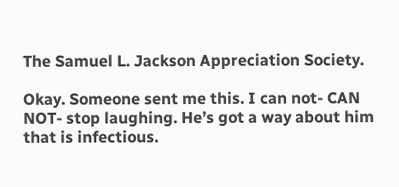The Samuel L. Jackson Appreciation Society.

Okay. Someone sent me this. I can not- CAN NOT- stop laughing. He’s got a way about him that is infectious.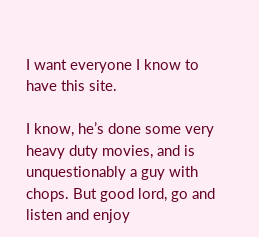I want everyone I know to have this site.

I know, he’s done some very heavy duty movies, and is unquestionably a guy with chops. But good lord, go and listen and enjoy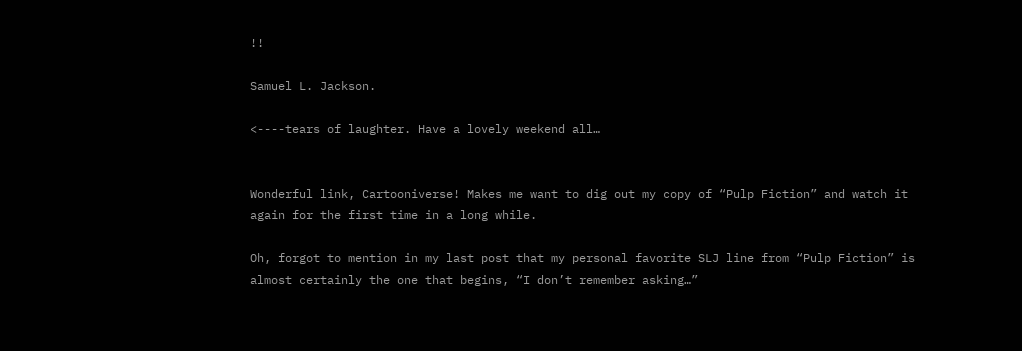!!

Samuel L. Jackson.

<----tears of laughter. Have a lovely weekend all…


Wonderful link, Cartooniverse! Makes me want to dig out my copy of “Pulp Fiction” and watch it again for the first time in a long while.

Oh, forgot to mention in my last post that my personal favorite SLJ line from “Pulp Fiction” is almost certainly the one that begins, “I don’t remember asking…”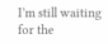I’m still waiting for the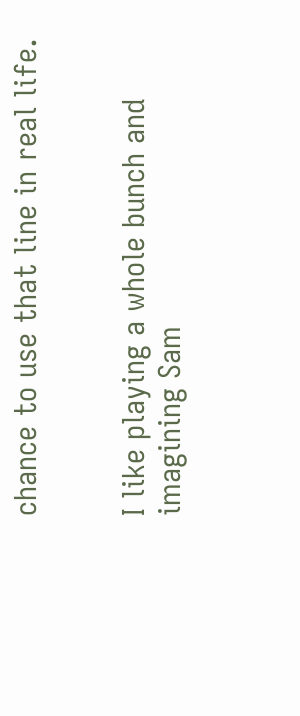chance to use that line in real life.


I like playing a whole bunch and imagining Sam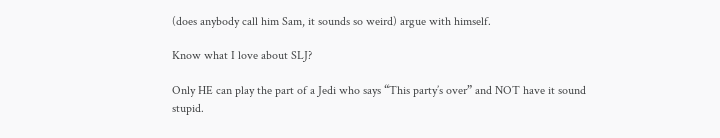(does anybody call him Sam, it sounds so weird) argue with himself.

Know what I love about SLJ?

Only HE can play the part of a Jedi who says “This party’s over” and NOT have it sound stupid.